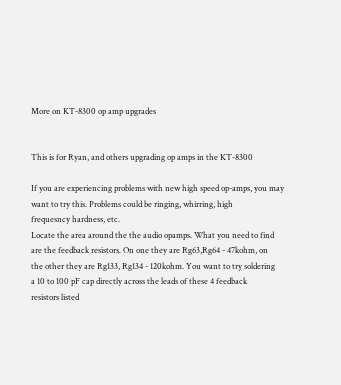More on KT-8300 op amp upgrades


This is for Ryan, and others upgrading op amps in the KT-8300

If you are experiencing problems with new high speed op-amps, you may
want to try this. Problems could be ringing, whirring, high
frequesncy hardness, etc.
Locate the area around the the audio opamps. What you need to find
are the feedback resistors. On one they are Rg63,Rg64 - 47kohm, on
the other they are Rg133, Rg134 - 120kohm. You want to try soldering
a 10 to 100 pF cap directly across the leads of these 4 feedback
resistors listed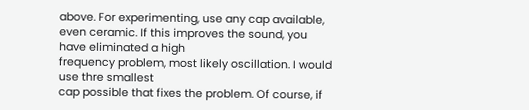above. For experimenting, use any cap available,
even ceramic. If this improves the sound, you have eliminated a high
frequency problem, most likely oscillation. I would use thre smallest
cap possible that fixes the problem. Of course, if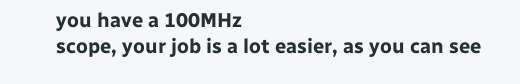you have a 100MHz
scope, your job is a lot easier, as you can see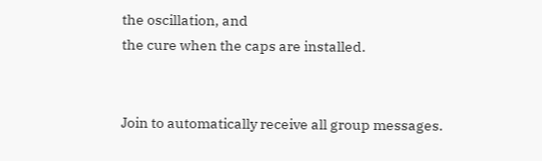the oscillation, and
the cure when the caps are installed.


Join to automatically receive all group messages.